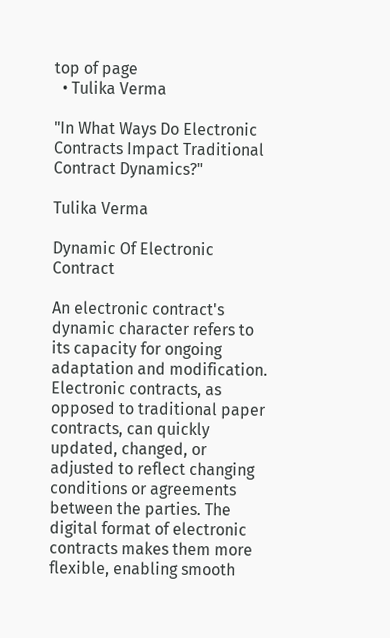top of page
  • Tulika Verma

"In What Ways Do Electronic Contracts Impact Traditional Contract Dynamics?"

Tulika Verma

Dynamic Of Electronic Contract

An electronic contract's dynamic character refers to its capacity for ongoing adaptation and modification. Electronic contracts, as opposed to traditional paper contracts, can quickly updated, changed, or adjusted to reflect changing conditions or agreements between the parties. The digital format of electronic contracts makes them more flexible, enabling smooth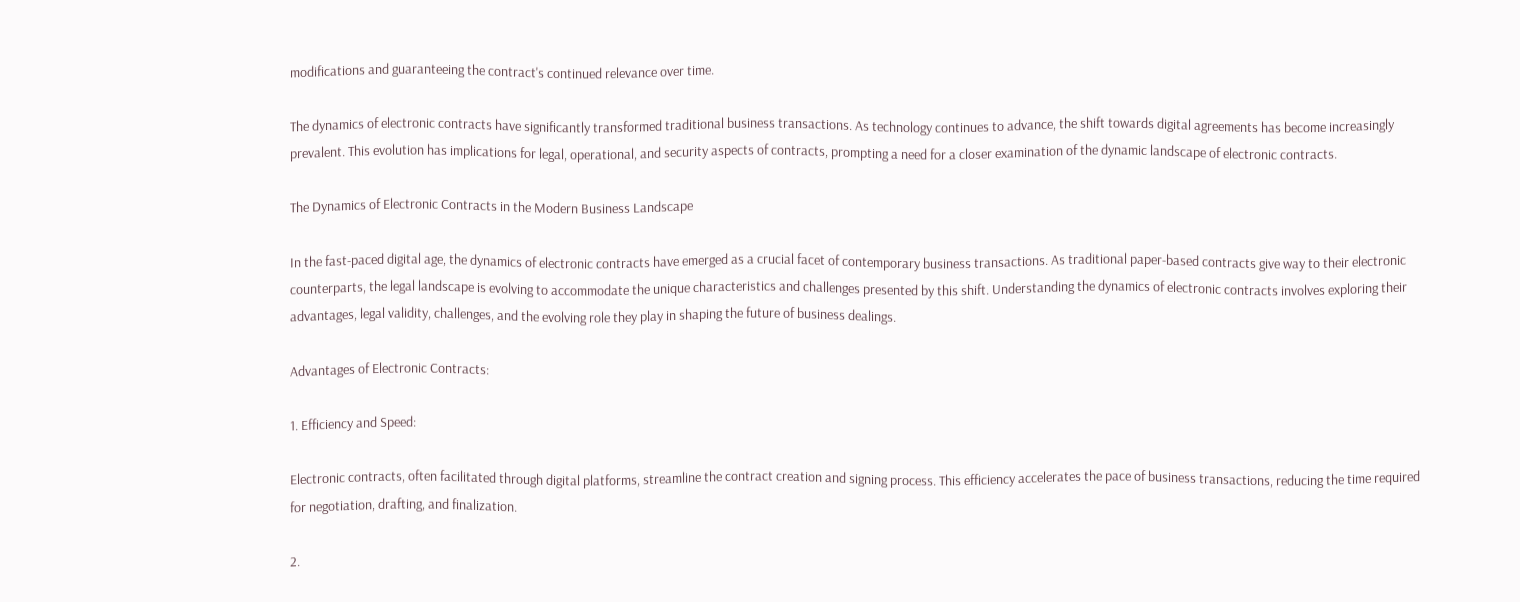modifications and guaranteeing the contract's continued relevance over time.

The dynamics of electronic contracts have significantly transformed traditional business transactions. As technology continues to advance, the shift towards digital agreements has become increasingly prevalent. This evolution has implications for legal, operational, and security aspects of contracts, prompting a need for a closer examination of the dynamic landscape of electronic contracts.

The Dynamics of Electronic Contracts in the Modern Business Landscape

In the fast-paced digital age, the dynamics of electronic contracts have emerged as a crucial facet of contemporary business transactions. As traditional paper-based contracts give way to their electronic counterparts, the legal landscape is evolving to accommodate the unique characteristics and challenges presented by this shift. Understanding the dynamics of electronic contracts involves exploring their advantages, legal validity, challenges, and the evolving role they play in shaping the future of business dealings.

Advantages of Electronic Contracts:

1. Efficiency and Speed:

Electronic contracts, often facilitated through digital platforms, streamline the contract creation and signing process. This efficiency accelerates the pace of business transactions, reducing the time required for negotiation, drafting, and finalization.

2.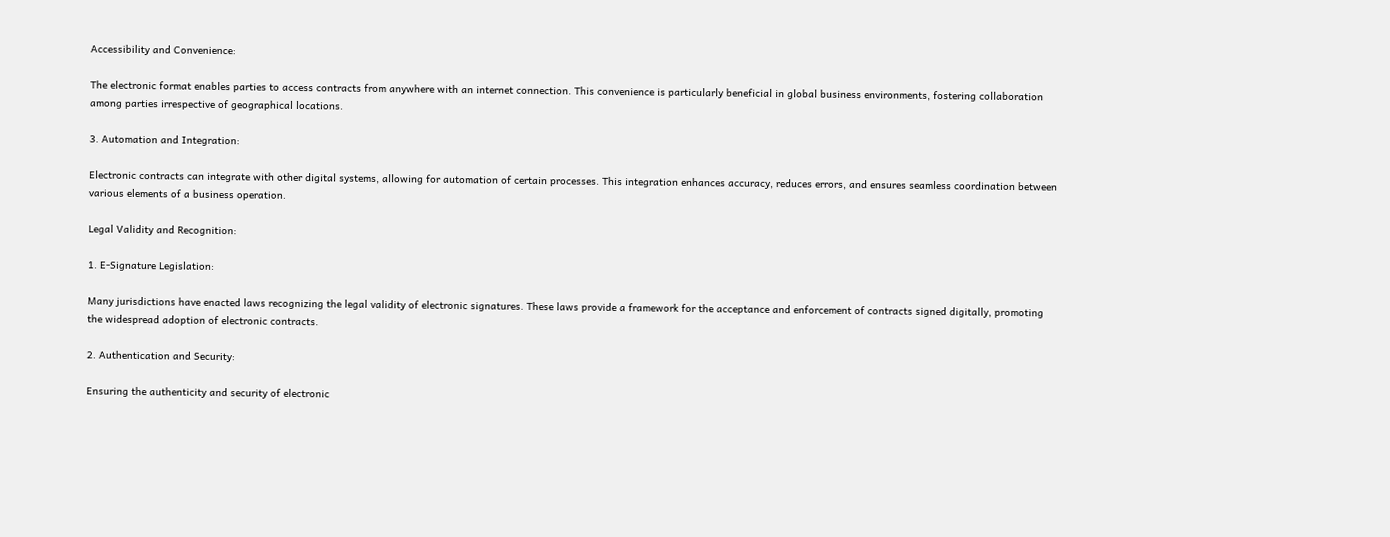Accessibility and Convenience:

The electronic format enables parties to access contracts from anywhere with an internet connection. This convenience is particularly beneficial in global business environments, fostering collaboration among parties irrespective of geographical locations.

3. Automation and Integration:

Electronic contracts can integrate with other digital systems, allowing for automation of certain processes. This integration enhances accuracy, reduces errors, and ensures seamless coordination between various elements of a business operation.

Legal Validity and Recognition:

1. E-Signature Legislation:

Many jurisdictions have enacted laws recognizing the legal validity of electronic signatures. These laws provide a framework for the acceptance and enforcement of contracts signed digitally, promoting the widespread adoption of electronic contracts.

2. Authentication and Security:

Ensuring the authenticity and security of electronic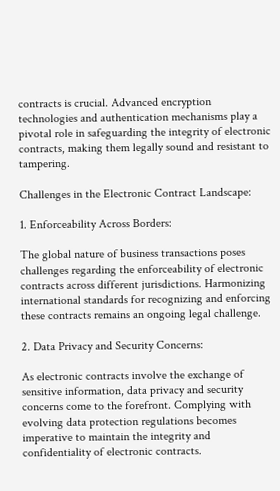contracts is crucial. Advanced encryption technologies and authentication mechanisms play a pivotal role in safeguarding the integrity of electronic contracts, making them legally sound and resistant to tampering.

Challenges in the Electronic Contract Landscape:

1. Enforceability Across Borders:

The global nature of business transactions poses challenges regarding the enforceability of electronic contracts across different jurisdictions. Harmonizing international standards for recognizing and enforcing these contracts remains an ongoing legal challenge.

2. Data Privacy and Security Concerns:

As electronic contracts involve the exchange of sensitive information, data privacy and security concerns come to the forefront. Complying with evolving data protection regulations becomes imperative to maintain the integrity and confidentiality of electronic contracts.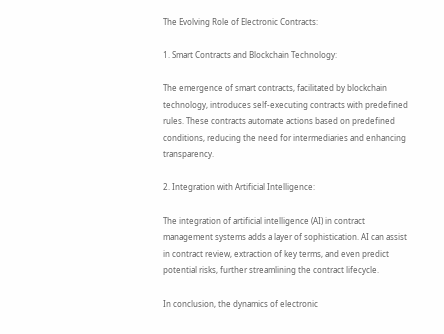The Evolving Role of Electronic Contracts:

1. Smart Contracts and Blockchain Technology:

The emergence of smart contracts, facilitated by blockchain technology, introduces self-executing contracts with predefined rules. These contracts automate actions based on predefined conditions, reducing the need for intermediaries and enhancing transparency.

2. Integration with Artificial Intelligence:

The integration of artificial intelligence (AI) in contract management systems adds a layer of sophistication. AI can assist in contract review, extraction of key terms, and even predict potential risks, further streamlining the contract lifecycle.

In conclusion, the dynamics of electronic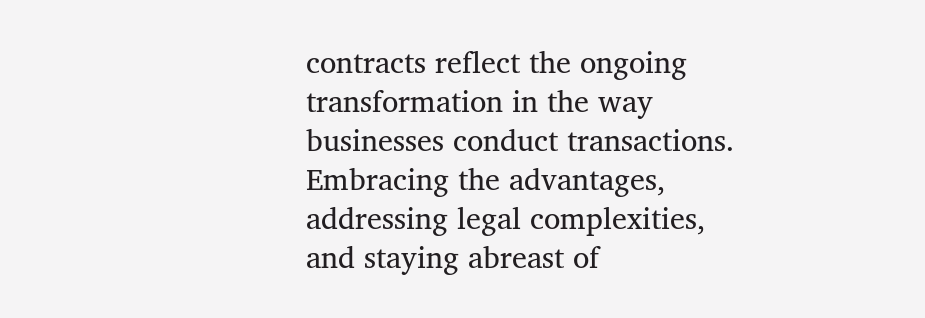contracts reflect the ongoing transformation in the way businesses conduct transactions. Embracing the advantages, addressing legal complexities, and staying abreast of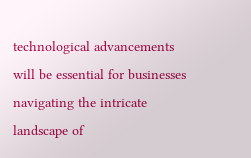technological advancements will be essential for businesses navigating the intricate landscape of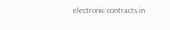electronic contracts in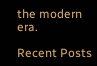the modern era.

Recent Posts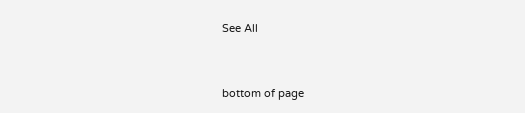See All


bottom of page